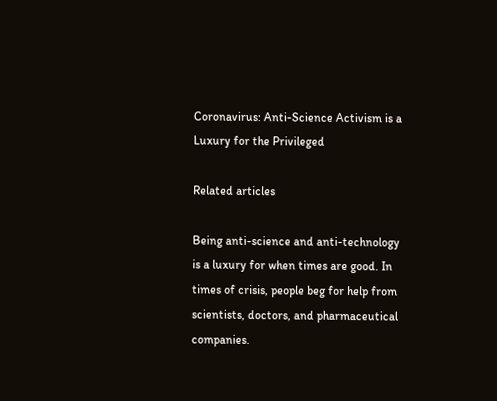Coronavirus: Anti-Science Activism is a Luxury for the Privileged

Related articles

Being anti-science and anti-technology is a luxury for when times are good. In times of crisis, people beg for help from scientists, doctors, and pharmaceutical companies.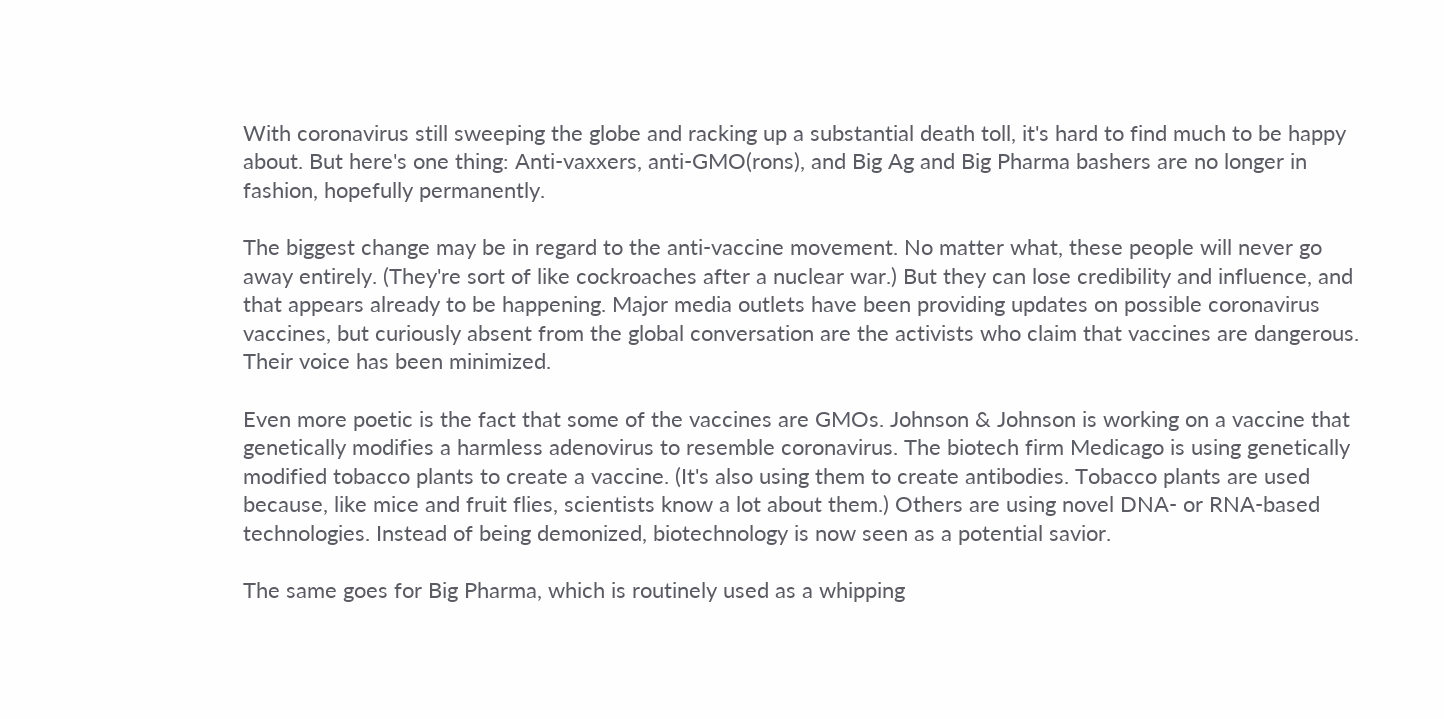With coronavirus still sweeping the globe and racking up a substantial death toll, it's hard to find much to be happy about. But here's one thing: Anti-vaxxers, anti-GMO(rons), and Big Ag and Big Pharma bashers are no longer in fashion, hopefully permanently.

The biggest change may be in regard to the anti-vaccine movement. No matter what, these people will never go away entirely. (They're sort of like cockroaches after a nuclear war.) But they can lose credibility and influence, and that appears already to be happening. Major media outlets have been providing updates on possible coronavirus vaccines, but curiously absent from the global conversation are the activists who claim that vaccines are dangerous. Their voice has been minimized.

Even more poetic is the fact that some of the vaccines are GMOs. Johnson & Johnson is working on a vaccine that genetically modifies a harmless adenovirus to resemble coronavirus. The biotech firm Medicago is using genetically modified tobacco plants to create a vaccine. (It's also using them to create antibodies. Tobacco plants are used because, like mice and fruit flies, scientists know a lot about them.) Others are using novel DNA- or RNA-based technologies. Instead of being demonized, biotechnology is now seen as a potential savior.

The same goes for Big Pharma, which is routinely used as a whipping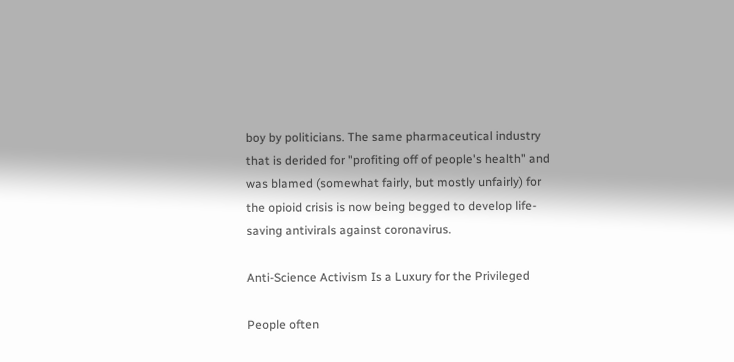boy by politicians. The same pharmaceutical industry that is derided for "profiting off of people's health" and was blamed (somewhat fairly, but mostly unfairly) for the opioid crisis is now being begged to develop life-saving antivirals against coronavirus.

Anti-Science Activism Is a Luxury for the Privileged

People often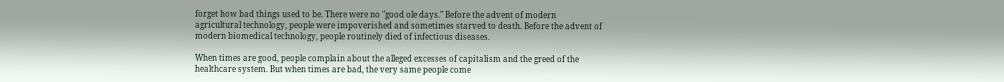forget how bad things used to be. There were no "good ole days." Before the advent of modern agricultural technology, people were impoverished and sometimes starved to death. Before the advent of modern biomedical technology, people routinely died of infectious diseases.

When times are good, people complain about the alleged excesses of capitalism and the greed of the healthcare system. But when times are bad, the very same people come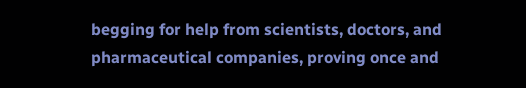begging for help from scientists, doctors, and pharmaceutical companies, proving once and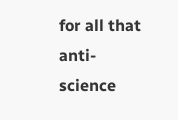for all that anti-science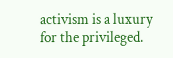activism is a luxury for the privileged.